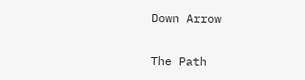Down Arrow

The Path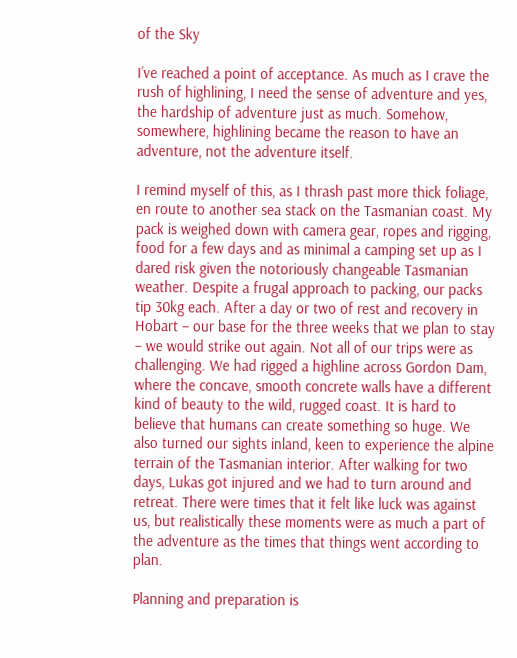of the Sky

I’ve reached a point of acceptance. As much as I crave the rush of highlining, I need the sense of adventure and yes, the hardship of adventure just as much. Somehow, somewhere, highlining became the reason to have an adventure, not the adventure itself.

I remind myself of this, as I thrash past more thick foliage, en route to another sea stack on the Tasmanian coast. My pack is weighed down with camera gear, ropes and rigging, food for a few days and as minimal a camping set up as I dared risk given the notoriously changeable Tasmanian weather. Despite a frugal approach to packing, our packs tip 30kg each. After a day or two of rest and recovery in Hobart – our base for the three weeks that we plan to stay – we would strike out again. Not all of our trips were as challenging. We had rigged a highline across Gordon Dam, where the concave, smooth concrete walls have a different kind of beauty to the wild, rugged coast. It is hard to believe that humans can create something so huge. We also turned our sights inland, keen to experience the alpine terrain of the Tasmanian interior. After walking for two days, Lukas got injured and we had to turn around and retreat. There were times that it felt like luck was against us, but realistically these moments were as much a part of the adventure as the times that things went according to plan.

Planning and preparation is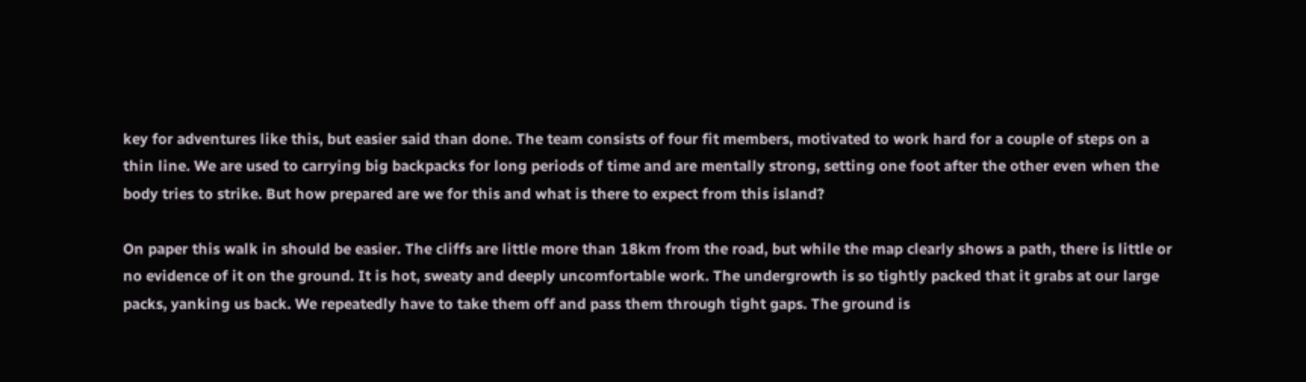key for adventures like this, but easier said than done. The team consists of four fit members, motivated to work hard for a couple of steps on a thin line. We are used to carrying big backpacks for long periods of time and are mentally strong, setting one foot after the other even when the body tries to strike. But how prepared are we for this and what is there to expect from this island?

On paper this walk in should be easier. The cliffs are little more than 18km from the road, but while the map clearly shows a path, there is little or no evidence of it on the ground. It is hot, sweaty and deeply uncomfortable work. The undergrowth is so tightly packed that it grabs at our large packs, yanking us back. We repeatedly have to take them off and pass them through tight gaps. The ground is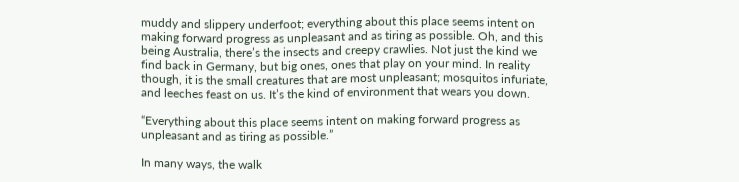muddy and slippery underfoot; everything about this place seems intent on making forward progress as unpleasant and as tiring as possible. Oh, and this being Australia, there’s the insects and creepy crawlies. Not just the kind we find back in Germany, but big ones, ones that play on your mind. In reality though, it is the small creatures that are most unpleasant; mosquitos infuriate, and leeches feast on us. It’s the kind of environment that wears you down.

“Everything about this place seems intent on making forward progress as unpleasant and as tiring as possible.”

In many ways, the walk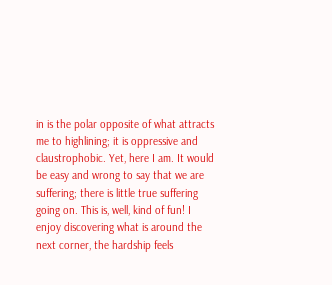in is the polar opposite of what attracts me to highlining; it is oppressive and claustrophobic. Yet, here I am. It would be easy and wrong to say that we are suffering; there is little true suffering going on. This is, well, kind of fun! I enjoy discovering what is around the next corner, the hardship feels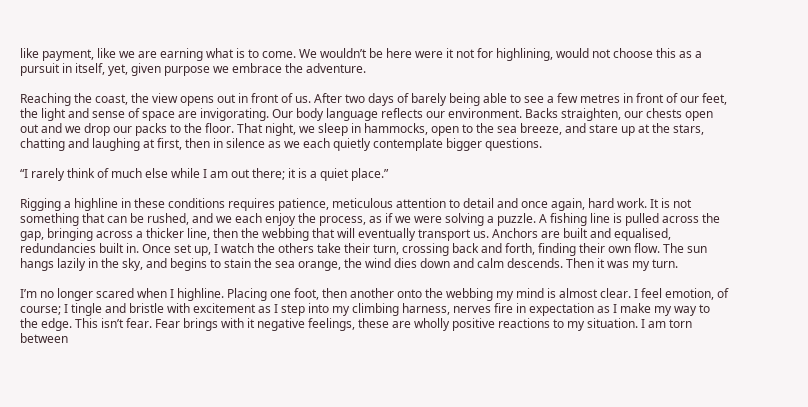like payment, like we are earning what is to come. We wouldn’t be here were it not for highlining, would not choose this as a pursuit in itself, yet, given purpose we embrace the adventure.

Reaching the coast, the view opens out in front of us. After two days of barely being able to see a few metres in front of our feet, the light and sense of space are invigorating. Our body language reflects our environment. Backs straighten, our chests open out and we drop our packs to the floor. That night, we sleep in hammocks, open to the sea breeze, and stare up at the stars, chatting and laughing at first, then in silence as we each quietly contemplate bigger questions.

“I rarely think of much else while I am out there; it is a quiet place.”

Rigging a highline in these conditions requires patience, meticulous attention to detail and once again, hard work. It is not something that can be rushed, and we each enjoy the process, as if we were solving a puzzle. A fishing line is pulled across the gap, bringing across a thicker line, then the webbing that will eventually transport us. Anchors are built and equalised, redundancies built in. Once set up, I watch the others take their turn, crossing back and forth, finding their own flow. The sun hangs lazily in the sky, and begins to stain the sea orange, the wind dies down and calm descends. Then it was my turn.

I’m no longer scared when I highline. Placing one foot, then another onto the webbing my mind is almost clear. I feel emotion, of course; I tingle and bristle with excitement as I step into my climbing harness, nerves fire in expectation as I make my way to the edge. This isn’t fear. Fear brings with it negative feelings, these are wholly positive reactions to my situation. I am torn between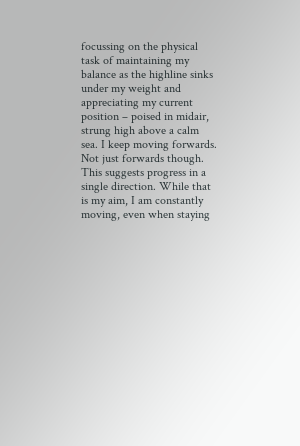focussing on the physical task of maintaining my balance as the highline sinks under my weight and appreciating my current position – poised in midair, strung high above a calm sea. I keep moving forwards. Not just forwards though. This suggests progress in a single direction. While that is my aim, I am constantly moving, even when staying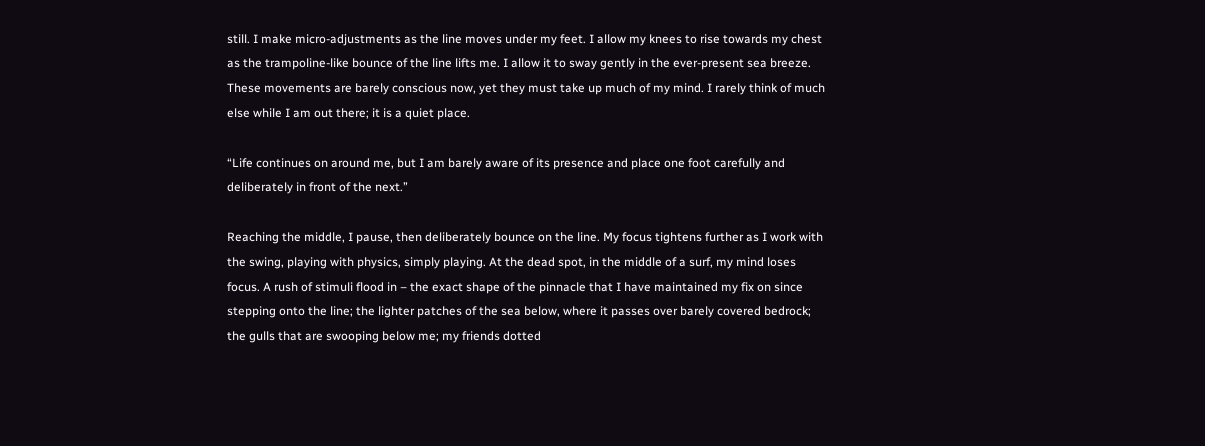still. I make micro-adjustments as the line moves under my feet. I allow my knees to rise towards my chest as the trampoline-like bounce of the line lifts me. I allow it to sway gently in the ever-present sea breeze. These movements are barely conscious now, yet they must take up much of my mind. I rarely think of much else while I am out there; it is a quiet place.

“Life continues on around me, but I am barely aware of its presence and place one foot carefully and deliberately in front of the next.”

Reaching the middle, I pause, then deliberately bounce on the line. My focus tightens further as I work with the swing, playing with physics, simply playing. At the dead spot, in the middle of a surf, my mind loses focus. A rush of stimuli flood in – the exact shape of the pinnacle that I have maintained my fix on since stepping onto the line; the lighter patches of the sea below, where it passes over barely covered bedrock; the gulls that are swooping below me; my friends dotted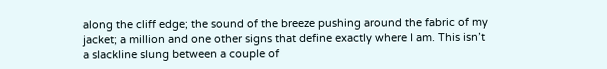along the cliff edge; the sound of the breeze pushing around the fabric of my jacket; a million and one other signs that define exactly where I am. This isn’t a slackline slung between a couple of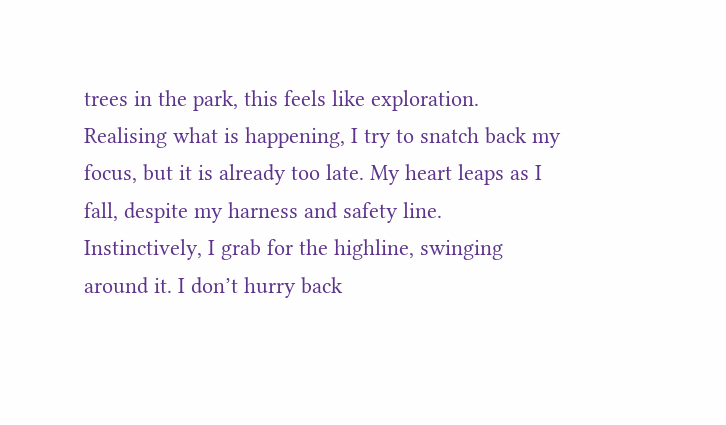trees in the park, this feels like exploration. Realising what is happening, I try to snatch back my focus, but it is already too late. My heart leaps as I fall, despite my harness and safety line. Instinctively, I grab for the highline, swinging around it. I don’t hurry back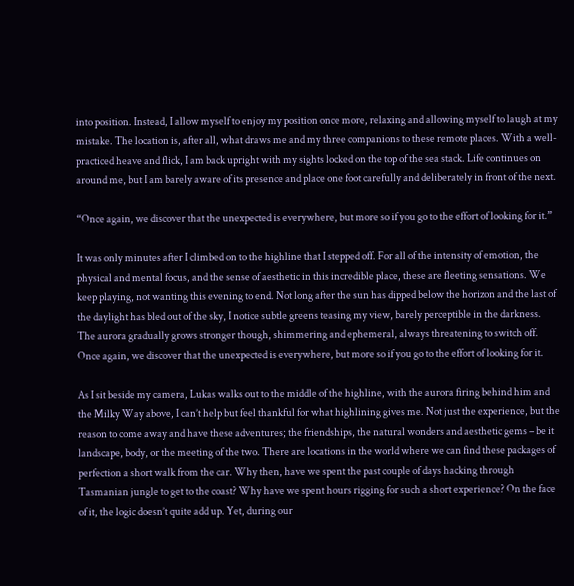into position. Instead, I allow myself to enjoy my position once more, relaxing and allowing myself to laugh at my mistake. The location is, after all, what draws me and my three companions to these remote places. With a well-practiced heave and flick, I am back upright with my sights locked on the top of the sea stack. Life continues on around me, but I am barely aware of its presence and place one foot carefully and deliberately in front of the next.

“Once again, we discover that the unexpected is everywhere, but more so if you go to the effort of looking for it.”

It was only minutes after I climbed on to the highline that I stepped off. For all of the intensity of emotion, the physical and mental focus, and the sense of aesthetic in this incredible place, these are fleeting sensations. We keep playing, not wanting this evening to end. Not long after the sun has dipped below the horizon and the last of the daylight has bled out of the sky, I notice subtle greens teasing my view, barely perceptible in the darkness. The aurora gradually grows stronger though, shimmering and ephemeral, always threatening to switch off. Once again, we discover that the unexpected is everywhere, but more so if you go to the effort of looking for it.

As I sit beside my camera, Lukas walks out to the middle of the highline, with the aurora firing behind him and the Milky Way above, I can’t help but feel thankful for what highlining gives me. Not just the experience, but the reason to come away and have these adventures; the friendships, the natural wonders and aesthetic gems – be it landscape, body, or the meeting of the two. There are locations in the world where we can find these packages of perfection a short walk from the car. Why then, have we spent the past couple of days hacking through Tasmanian jungle to get to the coast? Why have we spent hours rigging for such a short experience? On the face of it, the logic doesn’t quite add up. Yet, during our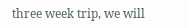three week trip, we will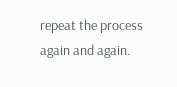repeat the process again and again.